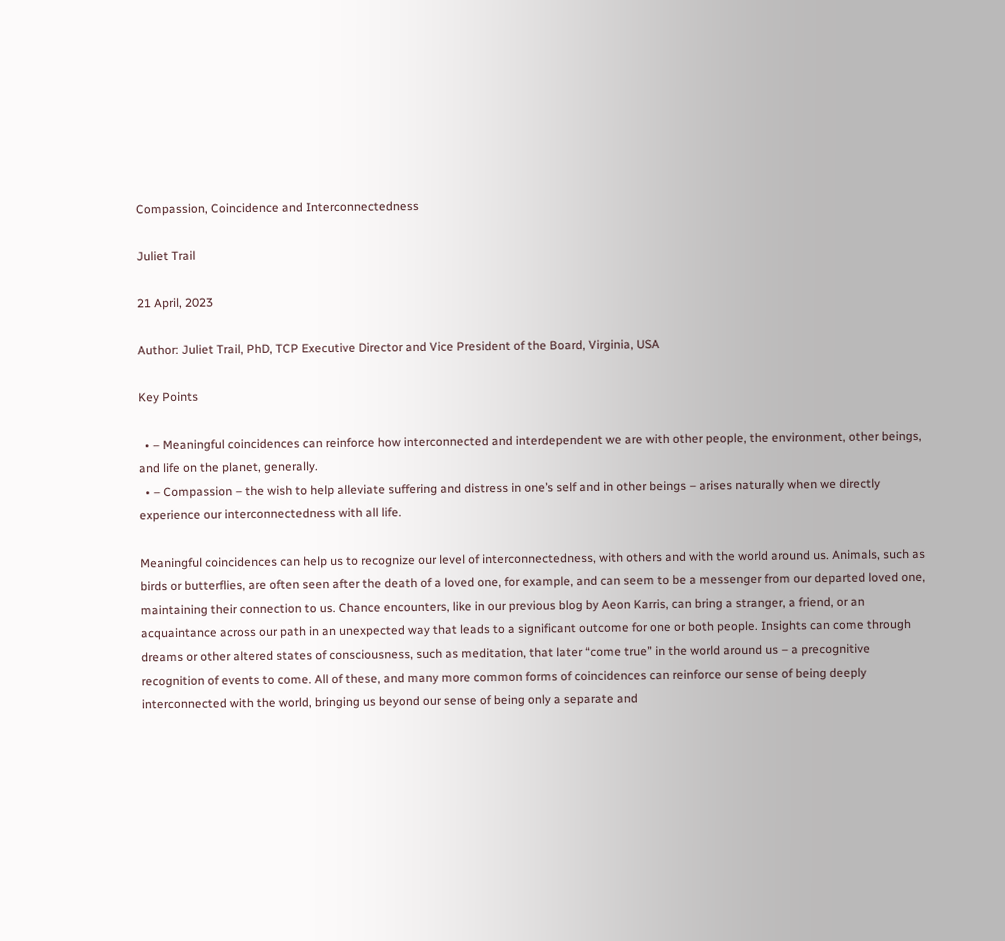Compassion, Coincidence and Interconnectedness

Juliet Trail

21 April, 2023

Author: Juliet Trail, PhD, TCP Executive Director and Vice President of the Board, Virginia, USA

Key Points

  • – Meaningful coincidences can reinforce how interconnected and interdependent we are with other people, the environment, other beings, and life on the planet, generally.
  • – Compassion – the wish to help alleviate suffering and distress in one’s self and in other beings – arises naturally when we directly experience our interconnectedness with all life.

Meaningful coincidences can help us to recognize our level of interconnectedness, with others and with the world around us. Animals, such as birds or butterflies, are often seen after the death of a loved one, for example, and can seem to be a messenger from our departed loved one, maintaining their connection to us. Chance encounters, like in our previous blog by Aeon Karris, can bring a stranger, a friend, or an acquaintance across our path in an unexpected way that leads to a significant outcome for one or both people. Insights can come through dreams or other altered states of consciousness, such as meditation, that later “come true” in the world around us – a precognitive recognition of events to come. All of these, and many more common forms of coincidences can reinforce our sense of being deeply interconnected with the world, bringing us beyond our sense of being only a separate and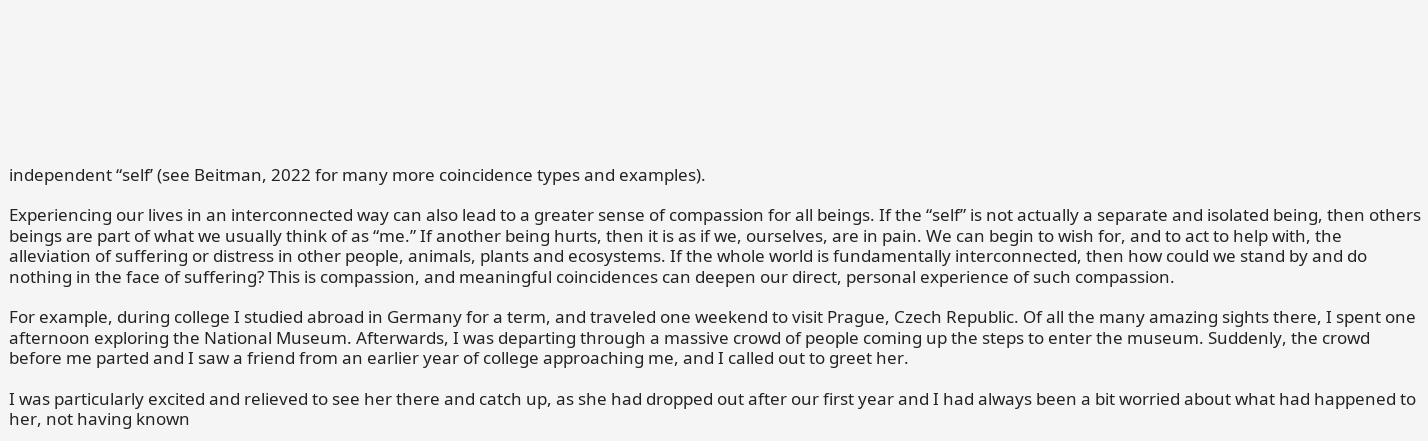independent “self’ (see Beitman, 2022 for many more coincidence types and examples).

Experiencing our lives in an interconnected way can also lead to a greater sense of compassion for all beings. If the “self” is not actually a separate and isolated being, then others beings are part of what we usually think of as “me.” If another being hurts, then it is as if we, ourselves, are in pain. We can begin to wish for, and to act to help with, the alleviation of suffering or distress in other people, animals, plants and ecosystems. If the whole world is fundamentally interconnected, then how could we stand by and do nothing in the face of suffering? This is compassion, and meaningful coincidences can deepen our direct, personal experience of such compassion.

For example, during college I studied abroad in Germany for a term, and traveled one weekend to visit Prague, Czech Republic. Of all the many amazing sights there, I spent one afternoon exploring the National Museum. Afterwards, I was departing through a massive crowd of people coming up the steps to enter the museum. Suddenly, the crowd before me parted and I saw a friend from an earlier year of college approaching me, and I called out to greet her.

I was particularly excited and relieved to see her there and catch up, as she had dropped out after our first year and I had always been a bit worried about what had happened to her, not having known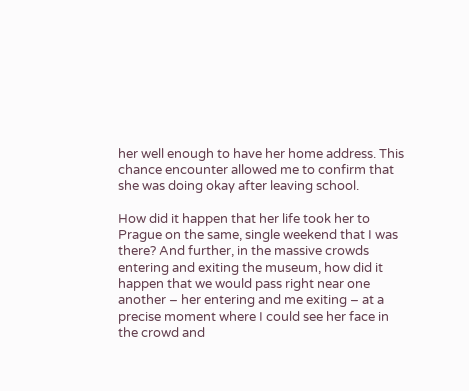her well enough to have her home address. This chance encounter allowed me to confirm that she was doing okay after leaving school.

How did it happen that her life took her to Prague on the same, single weekend that I was there? And further, in the massive crowds entering and exiting the museum, how did it happen that we would pass right near one another – her entering and me exiting – at a precise moment where I could see her face in the crowd and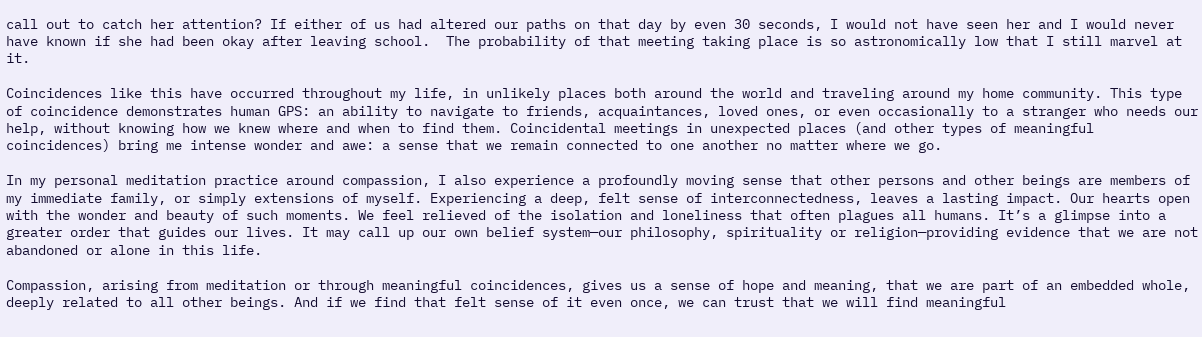call out to catch her attention? If either of us had altered our paths on that day by even 30 seconds, I would not have seen her and I would never have known if she had been okay after leaving school.  The probability of that meeting taking place is so astronomically low that I still marvel at it.

Coincidences like this have occurred throughout my life, in unlikely places both around the world and traveling around my home community. This type of coincidence demonstrates human GPS: an ability to navigate to friends, acquaintances, loved ones, or even occasionally to a stranger who needs our help, without knowing how we knew where and when to find them. Coincidental meetings in unexpected places (and other types of meaningful coincidences) bring me intense wonder and awe: a sense that we remain connected to one another no matter where we go.

In my personal meditation practice around compassion, I also experience a profoundly moving sense that other persons and other beings are members of my immediate family, or simply extensions of myself. Experiencing a deep, felt sense of interconnectedness, leaves a lasting impact. Our hearts open with the wonder and beauty of such moments. We feel relieved of the isolation and loneliness that often plagues all humans. It’s a glimpse into a greater order that guides our lives. It may call up our own belief system—our philosophy, spirituality or religion—providing evidence that we are not abandoned or alone in this life.

Compassion, arising from meditation or through meaningful coincidences, gives us a sense of hope and meaning, that we are part of an embedded whole, deeply related to all other beings. And if we find that felt sense of it even once, we can trust that we will find meaningful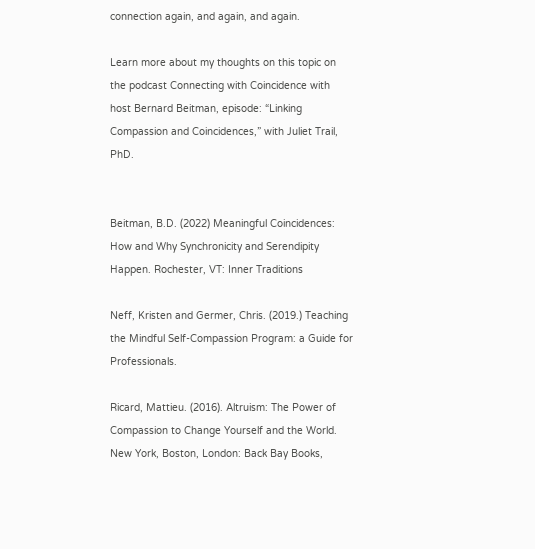connection again, and again, and again.

Learn more about my thoughts on this topic on the podcast Connecting with Coincidence with host Bernard Beitman, episode: “Linking Compassion and Coincidences,” with Juliet Trail, PhD.


Beitman, B.D. (2022) Meaningful Coincidences: How and Why Synchronicity and Serendipity Happen. Rochester, VT: Inner Traditions

Neff, Kristen and Germer, Chris. (2019.) Teaching the Mindful Self-Compassion Program: a Guide for Professionals.

Ricard, Mattieu. (2016). Altruism: The Power of Compassion to Change Yourself and the World. New York, Boston, London: Back Bay Books,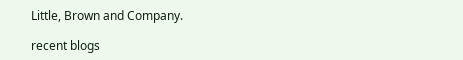Little, Brown and Company.

recent blogs